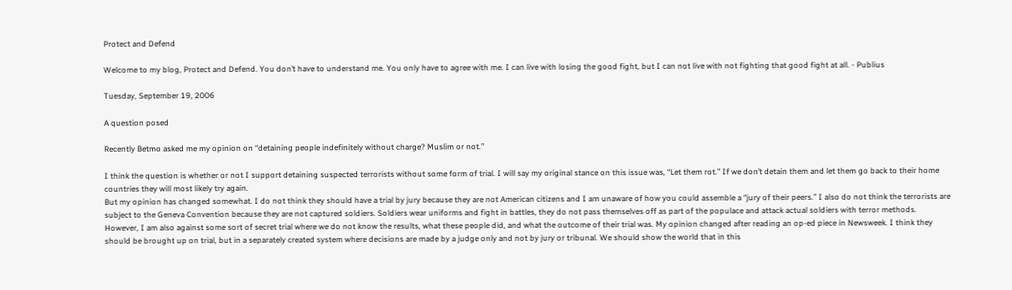Protect and Defend

Welcome to my blog, Protect and Defend. You don’t have to understand me. You only have to agree with me. I can live with losing the good fight, but I can not live with not fighting that good fight at all. - Publius

Tuesday, September 19, 2006

A question posed

Recently Betmo asked me my opinion on “detaining people indefinitely without charge? Muslim or not.”

I think the question is whether or not I support detaining suspected terrorists without some form of trial. I will say my original stance on this issue was, “Let them rot.” If we don’t detain them and let them go back to their home countries they will most likely try again.
But my opinion has changed somewhat. I do not think they should have a trial by jury because they are not American citizens and I am unaware of how you could assemble a “jury of their peers.” I also do not think the terrorists are subject to the Geneva Convention because they are not captured soldiers. Soldiers wear uniforms and fight in battles, they do not pass themselves off as part of the populace and attack actual soldiers with terror methods. However, I am also against some sort of secret trial where we do not know the results, what these people did, and what the outcome of their trial was. My opinion changed after reading an op-ed piece in Newsweek. I think they should be brought up on trial, but in a separately created system where decisions are made by a judge only and not by jury or tribunal. We should show the world that in this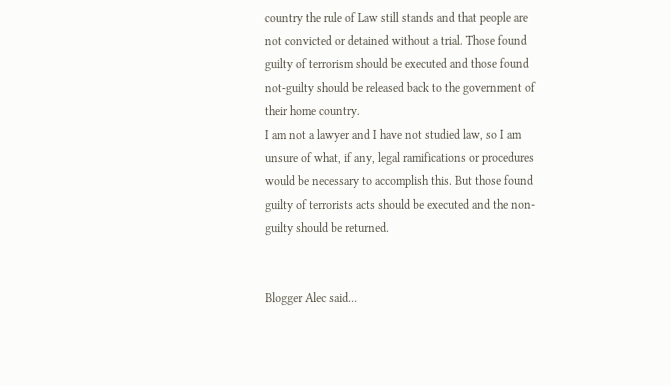country the rule of Law still stands and that people are not convicted or detained without a trial. Those found guilty of terrorism should be executed and those found not-guilty should be released back to the government of their home country.
I am not a lawyer and I have not studied law, so I am unsure of what, if any, legal ramifications or procedures would be necessary to accomplish this. But those found guilty of terrorists acts should be executed and the non-guilty should be returned.


Blogger Alec said...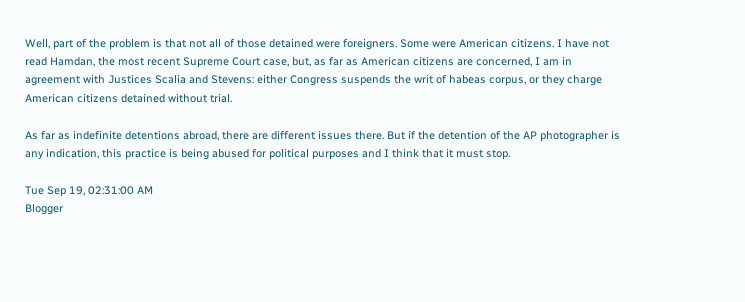Well, part of the problem is that not all of those detained were foreigners. Some were American citizens. I have not read Hamdan, the most recent Supreme Court case, but, as far as American citizens are concerned, I am in agreement with Justices Scalia and Stevens: either Congress suspends the writ of habeas corpus, or they charge American citizens detained without trial.

As far as indefinite detentions abroad, there are different issues there. But if the detention of the AP photographer is any indication, this practice is being abused for political purposes and I think that it must stop.

Tue Sep 19, 02:31:00 AM
Blogger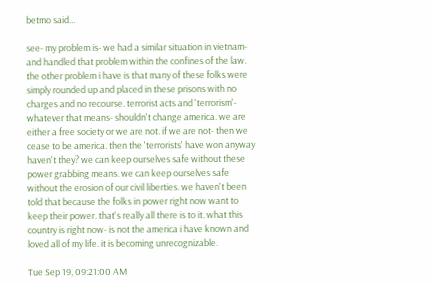betmo said...

see- my problem is- we had a similar situation in vietnam- and handled that problem within the confines of the law. the other problem i have is that many of these folks were simply rounded up and placed in these prisons with no charges and no recourse. terrorist acts and 'terrorism'- whatever that means- shouldn't change america. we are either a free society or we are not. if we are not- then we cease to be america. then the 'terrorists' have won anyway haven't they? we can keep ourselves safe without these power grabbing means. we can keep ourselves safe without the erosion of our civil liberties. we haven't been told that because the folks in power right now want to keep their power. that's really all there is to it. what this country is right now- is not the america i have known and loved all of my life. it is becoming unrecognizable.

Tue Sep 19, 09:21:00 AM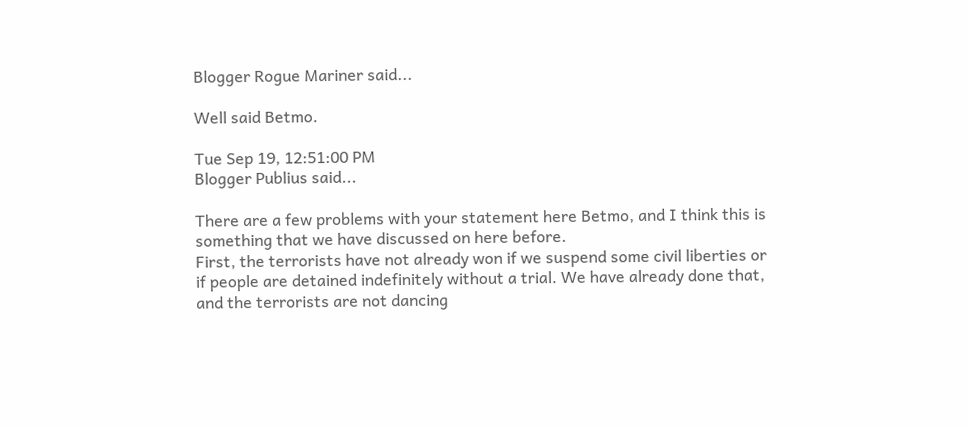Blogger Rogue Mariner said...

Well said Betmo.

Tue Sep 19, 12:51:00 PM
Blogger Publius said...

There are a few problems with your statement here Betmo, and I think this is something that we have discussed on here before.
First, the terrorists have not already won if we suspend some civil liberties or if people are detained indefinitely without a trial. We have already done that, and the terrorists are not dancing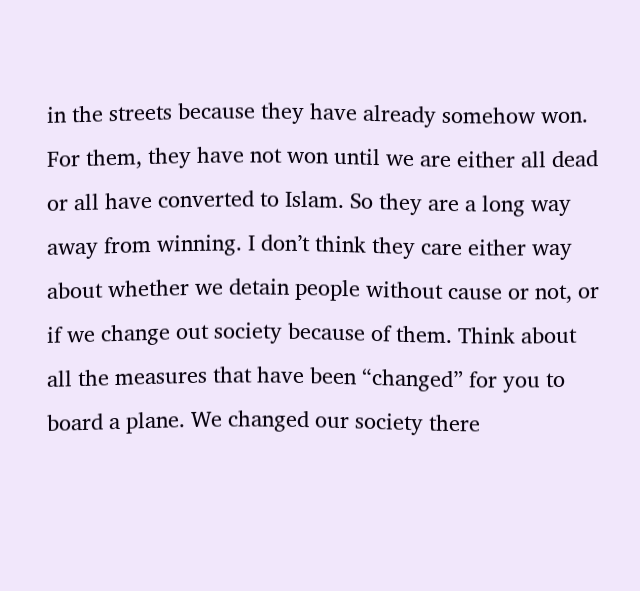in the streets because they have already somehow won. For them, they have not won until we are either all dead or all have converted to Islam. So they are a long way away from winning. I don’t think they care either way about whether we detain people without cause or not, or if we change out society because of them. Think about all the measures that have been “changed” for you to board a plane. We changed our society there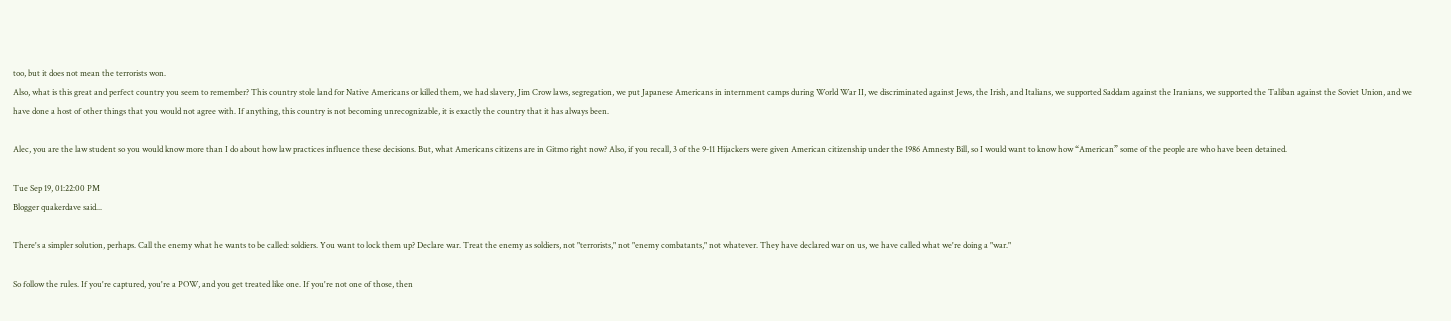too, but it does not mean the terrorists won.
Also, what is this great and perfect country you seem to remember? This country stole land for Native Americans or killed them, we had slavery, Jim Crow laws, segregation, we put Japanese Americans in internment camps during World War II, we discriminated against Jews, the Irish, and Italians, we supported Saddam against the Iranians, we supported the Taliban against the Soviet Union, and we have done a host of other things that you would not agree with. If anything, this country is not becoming unrecognizable, it is exactly the country that it has always been.

Alec, you are the law student so you would know more than I do about how law practices influence these decisions. But, what Americans citizens are in Gitmo right now? Also, if you recall, 3 of the 9-11 Hijackers were given American citizenship under the 1986 Amnesty Bill, so I would want to know how “American” some of the people are who have been detained.

Tue Sep 19, 01:22:00 PM
Blogger quakerdave said...

There's a simpler solution, perhaps. Call the enemy what he wants to be called: soldiers. You want to lock them up? Declare war. Treat the enemy as soldiers, not "terrorists," not "enemy combatants," not whatever. They have declared war on us, we have called what we're doing a "war."

So follow the rules. If you're captured, you're a POW, and you get treated like one. If you're not one of those, then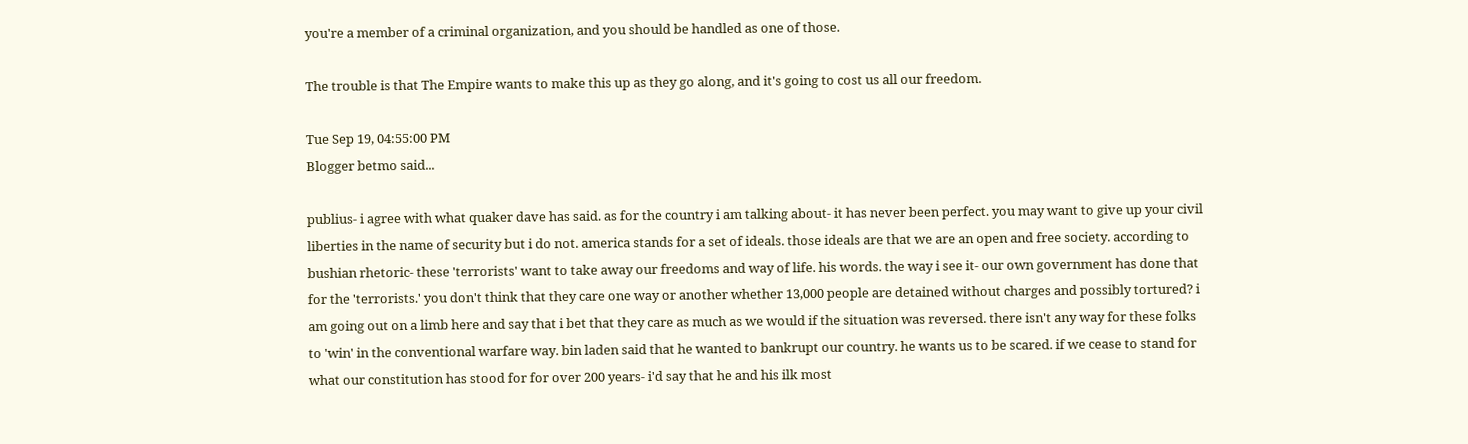you're a member of a criminal organization, and you should be handled as one of those.

The trouble is that The Empire wants to make this up as they go along, and it's going to cost us all our freedom.

Tue Sep 19, 04:55:00 PM
Blogger betmo said...

publius- i agree with what quaker dave has said. as for the country i am talking about- it has never been perfect. you may want to give up your civil liberties in the name of security but i do not. america stands for a set of ideals. those ideals are that we are an open and free society. according to bushian rhetoric- these 'terrorists' want to take away our freedoms and way of life. his words. the way i see it- our own government has done that for the 'terrorists.' you don't think that they care one way or another whether 13,000 people are detained without charges and possibly tortured? i am going out on a limb here and say that i bet that they care as much as we would if the situation was reversed. there isn't any way for these folks to 'win' in the conventional warfare way. bin laden said that he wanted to bankrupt our country. he wants us to be scared. if we cease to stand for what our constitution has stood for for over 200 years- i'd say that he and his ilk most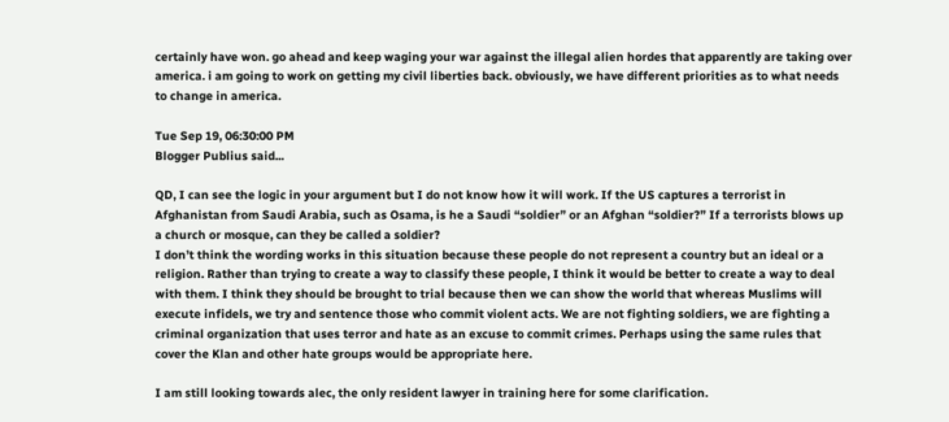certainly have won. go ahead and keep waging your war against the illegal alien hordes that apparently are taking over america. i am going to work on getting my civil liberties back. obviously, we have different priorities as to what needs to change in america.

Tue Sep 19, 06:30:00 PM
Blogger Publius said...

QD, I can see the logic in your argument but I do not know how it will work. If the US captures a terrorist in Afghanistan from Saudi Arabia, such as Osama, is he a Saudi “soldier” or an Afghan “soldier?” If a terrorists blows up a church or mosque, can they be called a soldier?
I don’t think the wording works in this situation because these people do not represent a country but an ideal or a religion. Rather than trying to create a way to classify these people, I think it would be better to create a way to deal with them. I think they should be brought to trial because then we can show the world that whereas Muslims will execute infidels, we try and sentence those who commit violent acts. We are not fighting soldiers, we are fighting a criminal organization that uses terror and hate as an excuse to commit crimes. Perhaps using the same rules that cover the Klan and other hate groups would be appropriate here.

I am still looking towards alec, the only resident lawyer in training here for some clarification.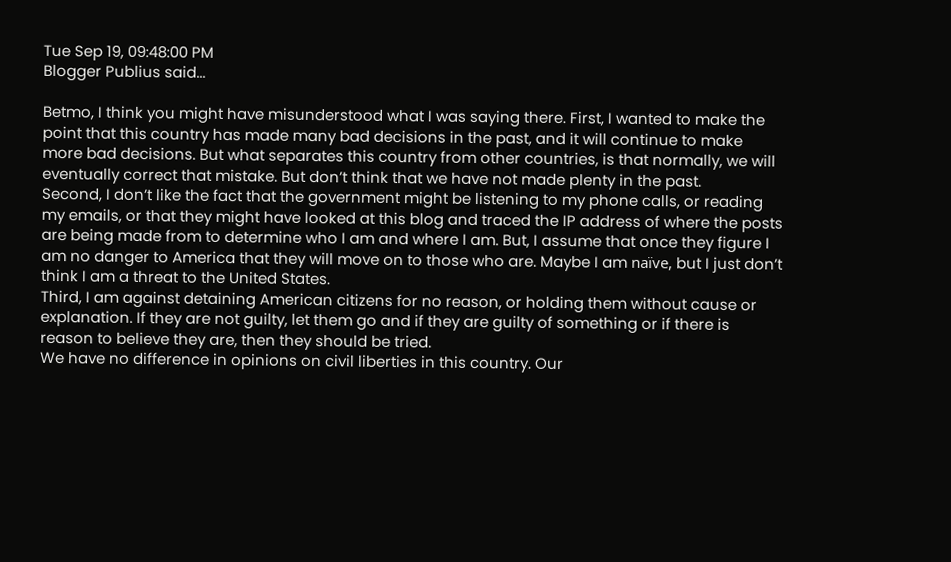Tue Sep 19, 09:48:00 PM
Blogger Publius said...

Betmo, I think you might have misunderstood what I was saying there. First, I wanted to make the point that this country has made many bad decisions in the past, and it will continue to make more bad decisions. But what separates this country from other countries, is that normally, we will eventually correct that mistake. But don’t think that we have not made plenty in the past.
Second, I don’t like the fact that the government might be listening to my phone calls, or reading my emails, or that they might have looked at this blog and traced the IP address of where the posts are being made from to determine who I am and where I am. But, I assume that once they figure I am no danger to America that they will move on to those who are. Maybe I am naïve, but I just don’t think I am a threat to the United States.
Third, I am against detaining American citizens for no reason, or holding them without cause or explanation. If they are not guilty, let them go and if they are guilty of something or if there is reason to believe they are, then they should be tried.
We have no difference in opinions on civil liberties in this country. Our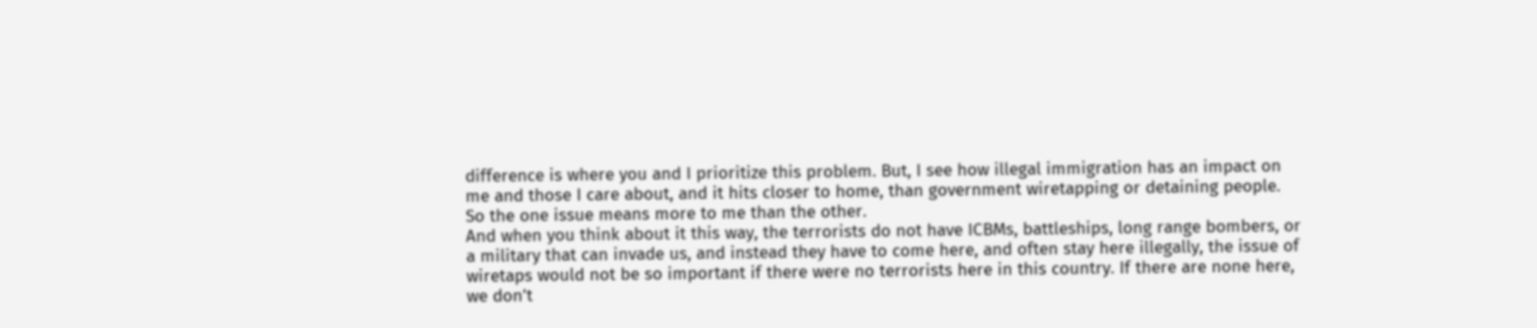difference is where you and I prioritize this problem. But, I see how illegal immigration has an impact on me and those I care about, and it hits closer to home, than government wiretapping or detaining people. So the one issue means more to me than the other.
And when you think about it this way, the terrorists do not have ICBMs, battleships, long range bombers, or a military that can invade us, and instead they have to come here, and often stay here illegally, the issue of wiretaps would not be so important if there were no terrorists here in this country. If there are none here, we don’t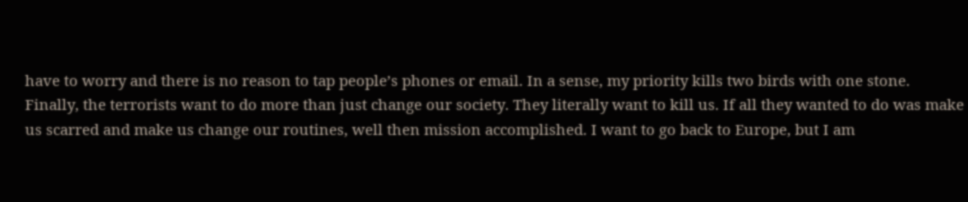have to worry and there is no reason to tap people’s phones or email. In a sense, my priority kills two birds with one stone.
Finally, the terrorists want to do more than just change our society. They literally want to kill us. If all they wanted to do was make us scarred and make us change our routines, well then mission accomplished. I want to go back to Europe, but I am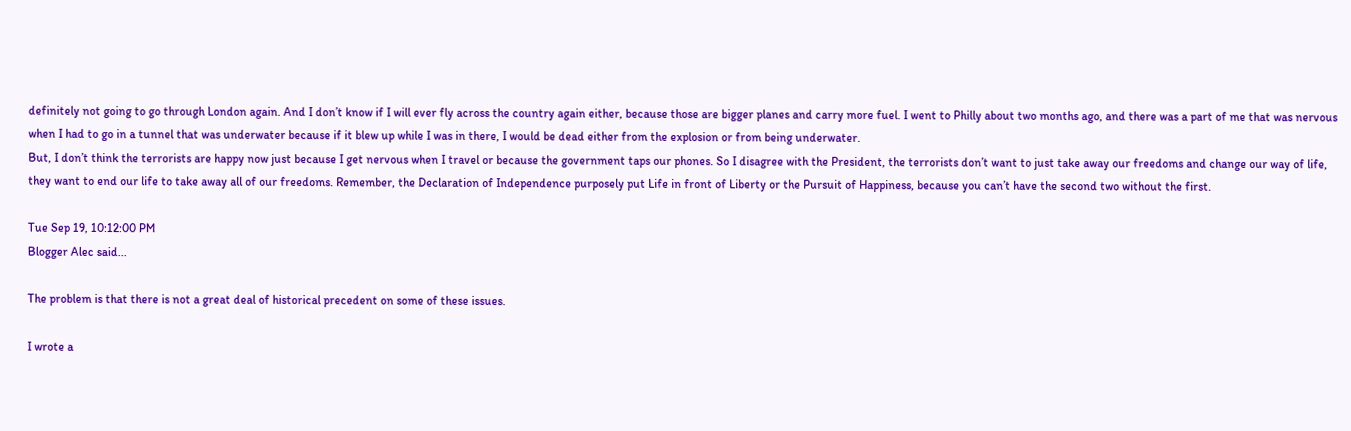definitely not going to go through London again. And I don’t know if I will ever fly across the country again either, because those are bigger planes and carry more fuel. I went to Philly about two months ago, and there was a part of me that was nervous when I had to go in a tunnel that was underwater because if it blew up while I was in there, I would be dead either from the explosion or from being underwater.
But, I don’t think the terrorists are happy now just because I get nervous when I travel or because the government taps our phones. So I disagree with the President, the terrorists don’t want to just take away our freedoms and change our way of life, they want to end our life to take away all of our freedoms. Remember, the Declaration of Independence purposely put Life in front of Liberty or the Pursuit of Happiness, because you can’t have the second two without the first.

Tue Sep 19, 10:12:00 PM
Blogger Alec said...

The problem is that there is not a great deal of historical precedent on some of these issues.

I wrote a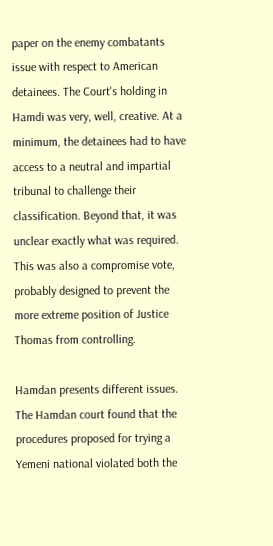paper on the enemy combatants issue with respect to American detainees. The Court's holding in Hamdi was very, well, creative. At a minimum, the detainees had to have access to a neutral and impartial tribunal to challenge their classification. Beyond that, it was unclear exactly what was required. This was also a compromise vote, probably designed to prevent the more extreme position of Justice Thomas from controlling.

Hamdan presents different issues. The Hamdan court found that the procedures proposed for trying a Yemeni national violated both the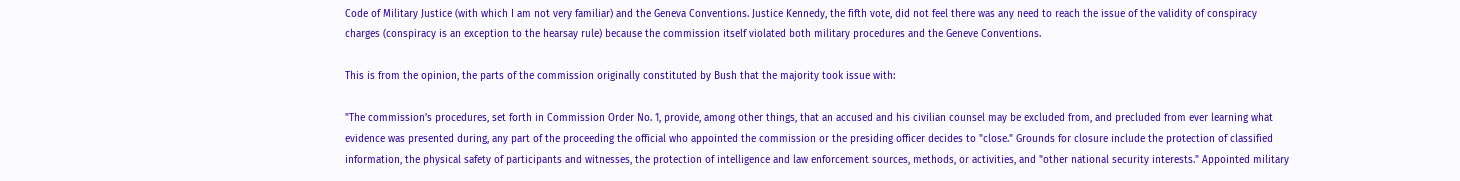Code of Military Justice (with which I am not very familiar) and the Geneva Conventions. Justice Kennedy, the fifth vote, did not feel there was any need to reach the issue of the validity of conspiracy charges (conspiracy is an exception to the hearsay rule) because the commission itself violated both military procedures and the Geneve Conventions.

This is from the opinion, the parts of the commission originally constituted by Bush that the majority took issue with:

"The commission's procedures, set forth in Commission Order No. 1, provide, among other things, that an accused and his civilian counsel may be excluded from, and precluded from ever learning what evidence was presented during, any part of the proceeding the official who appointed the commission or the presiding officer decides to "close." Grounds for closure include the protection of classified information, the physical safety of participants and witnesses, the protection of intelligence and law enforcement sources, methods, or activities, and "other national security interests." Appointed military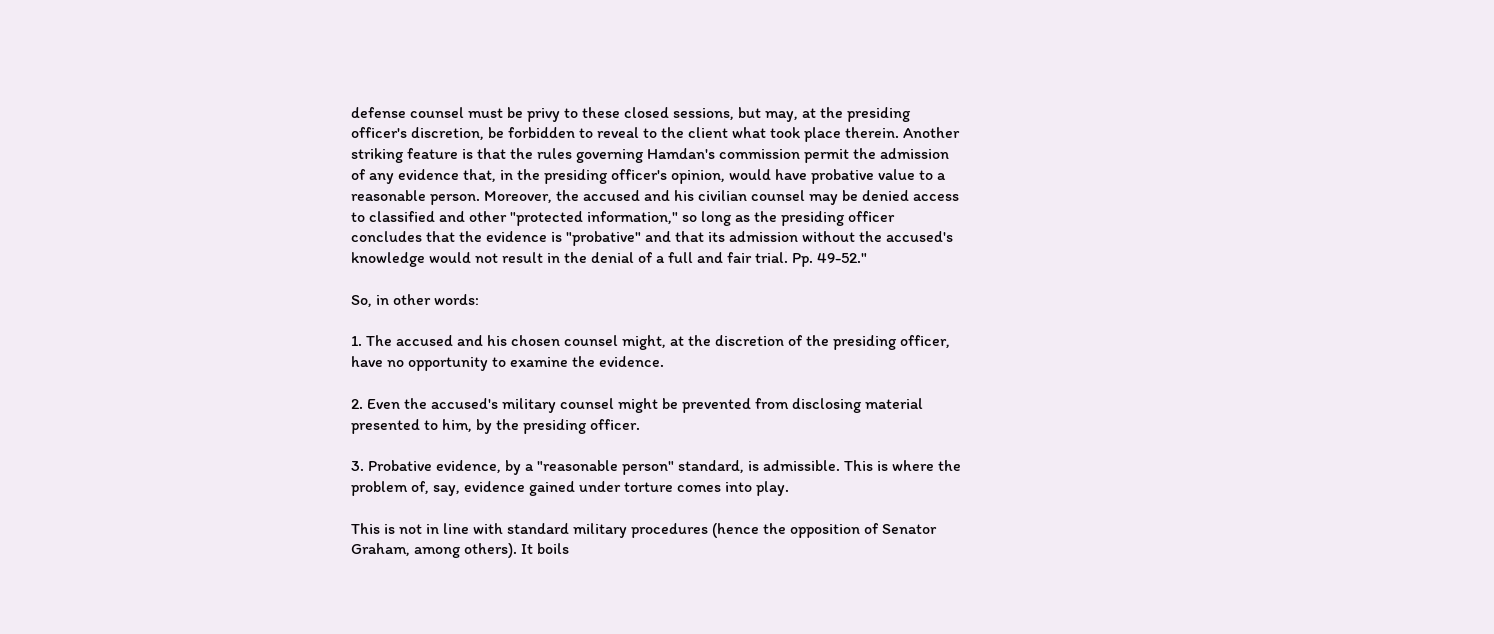defense counsel must be privy to these closed sessions, but may, at the presiding officer's discretion, be forbidden to reveal to the client what took place therein. Another striking feature is that the rules governing Hamdan's commission permit the admission of any evidence that, in the presiding officer's opinion, would have probative value to a reasonable person. Moreover, the accused and his civilian counsel may be denied access to classified and other "protected information," so long as the presiding officer concludes that the evidence is "probative" and that its admission without the accused's knowledge would not result in the denial of a full and fair trial. Pp. 49-52."

So, in other words:

1. The accused and his chosen counsel might, at the discretion of the presiding officer, have no opportunity to examine the evidence.

2. Even the accused's military counsel might be prevented from disclosing material presented to him, by the presiding officer.

3. Probative evidence, by a "reasonable person" standard, is admissible. This is where the problem of, say, evidence gained under torture comes into play.

This is not in line with standard military procedures (hence the opposition of Senator Graham, among others). It boils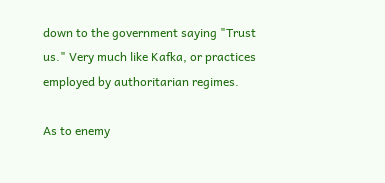down to the government saying "Trust us." Very much like Kafka, or practices employed by authoritarian regimes.

As to enemy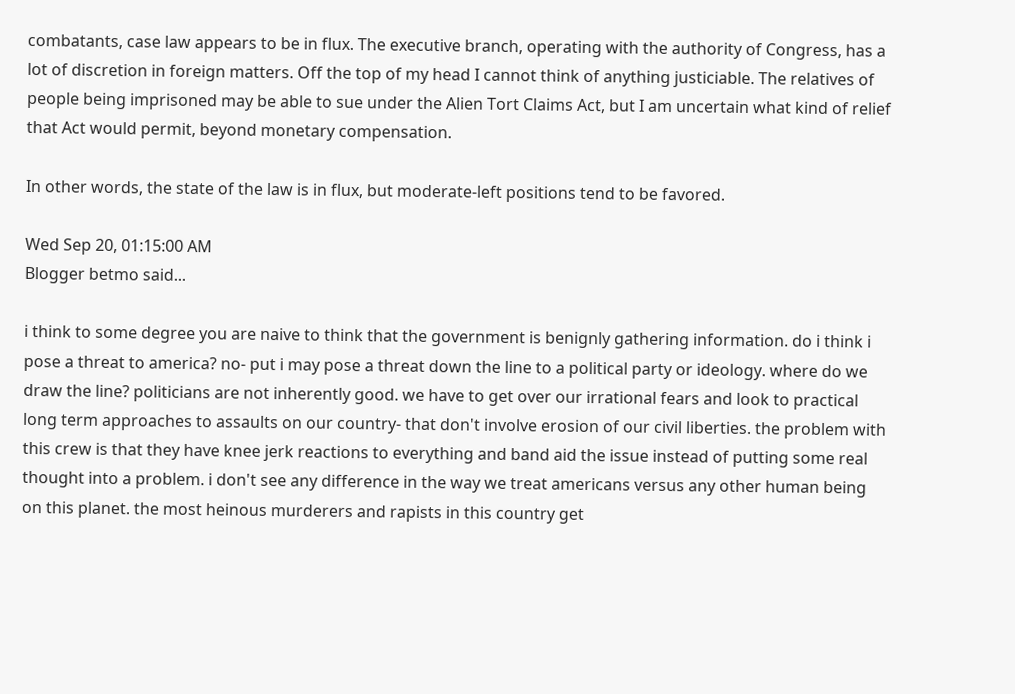combatants, case law appears to be in flux. The executive branch, operating with the authority of Congress, has a lot of discretion in foreign matters. Off the top of my head I cannot think of anything justiciable. The relatives of people being imprisoned may be able to sue under the Alien Tort Claims Act, but I am uncertain what kind of relief that Act would permit, beyond monetary compensation.

In other words, the state of the law is in flux, but moderate-left positions tend to be favored.

Wed Sep 20, 01:15:00 AM
Blogger betmo said...

i think to some degree you are naive to think that the government is benignly gathering information. do i think i pose a threat to america? no- put i may pose a threat down the line to a political party or ideology. where do we draw the line? politicians are not inherently good. we have to get over our irrational fears and look to practical long term approaches to assaults on our country- that don't involve erosion of our civil liberties. the problem with this crew is that they have knee jerk reactions to everything and band aid the issue instead of putting some real thought into a problem. i don't see any difference in the way we treat americans versus any other human being on this planet. the most heinous murderers and rapists in this country get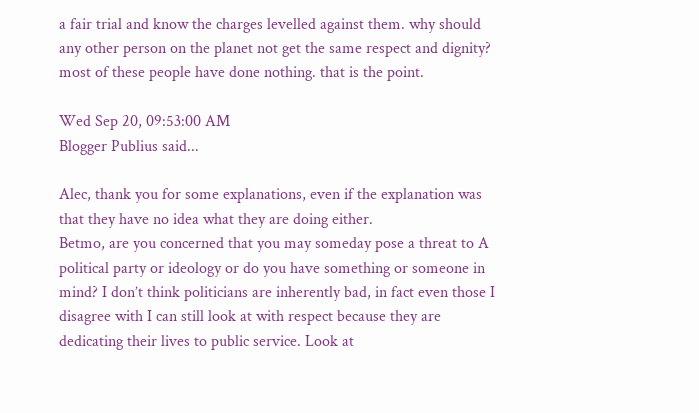a fair trial and know the charges levelled against them. why should any other person on the planet not get the same respect and dignity? most of these people have done nothing. that is the point.

Wed Sep 20, 09:53:00 AM
Blogger Publius said...

Alec, thank you for some explanations, even if the explanation was that they have no idea what they are doing either.
Betmo, are you concerned that you may someday pose a threat to A political party or ideology or do you have something or someone in mind? I don’t think politicians are inherently bad, in fact even those I disagree with I can still look at with respect because they are dedicating their lives to public service. Look at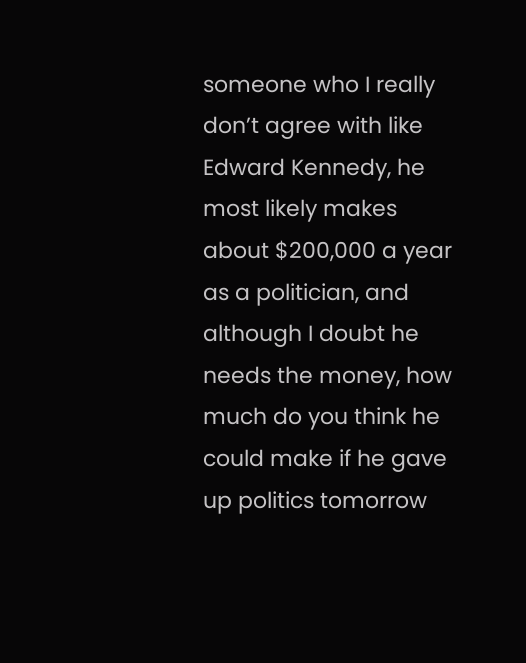someone who I really don’t agree with like Edward Kennedy, he most likely makes about $200,000 a year as a politician, and although I doubt he needs the money, how much do you think he could make if he gave up politics tomorrow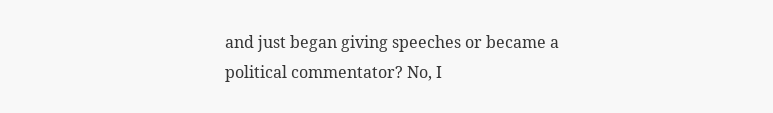and just began giving speeches or became a political commentator? No, I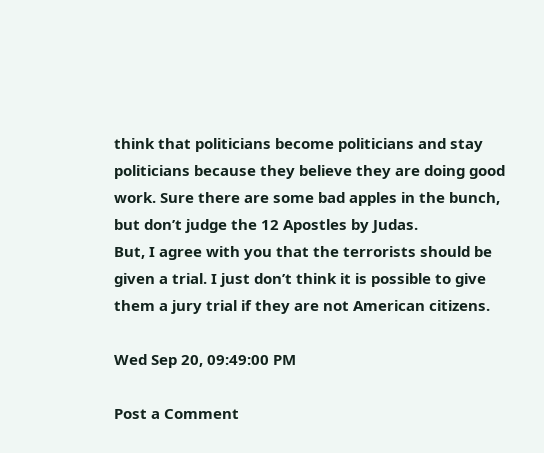think that politicians become politicians and stay politicians because they believe they are doing good work. Sure there are some bad apples in the bunch, but don’t judge the 12 Apostles by Judas.
But, I agree with you that the terrorists should be given a trial. I just don’t think it is possible to give them a jury trial if they are not American citizens.

Wed Sep 20, 09:49:00 PM

Post a Comment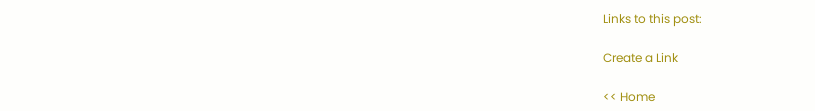Links to this post:

Create a Link

<< Home